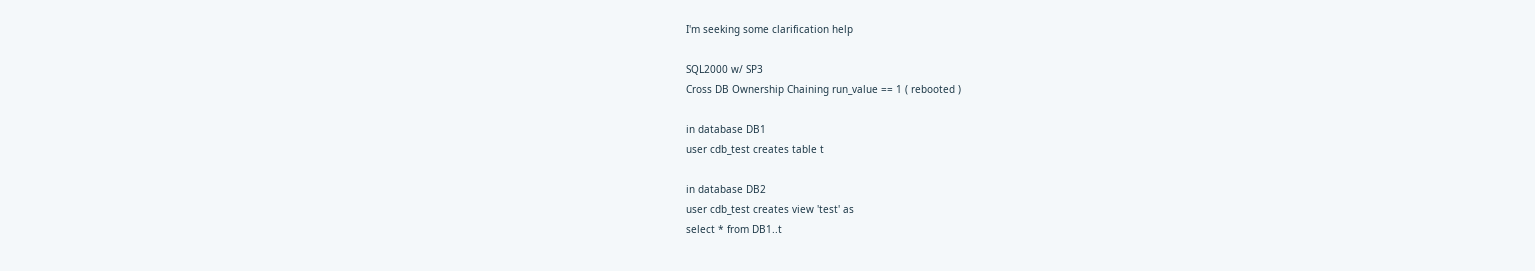I'm seeking some clarification help

SQL2000 w/ SP3
Cross DB Ownership Chaining run_value == 1 ( rebooted )

in database DB1
user cdb_test creates table t

in database DB2
user cdb_test creates view 'test' as
select * from DB1..t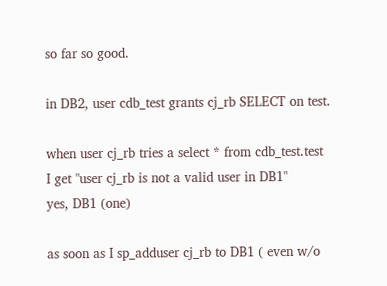so far so good.

in DB2, user cdb_test grants cj_rb SELECT on test.

when user cj_rb tries a select * from cdb_test.test
I get "user cj_rb is not a valid user in DB1"
yes, DB1 (one)

as soon as I sp_adduser cj_rb to DB1 ( even w/o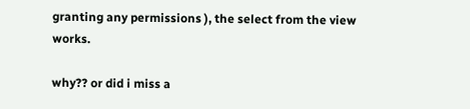granting any permissions ), the select from the view works.

why?? or did i miss a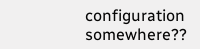configuration somewhere??